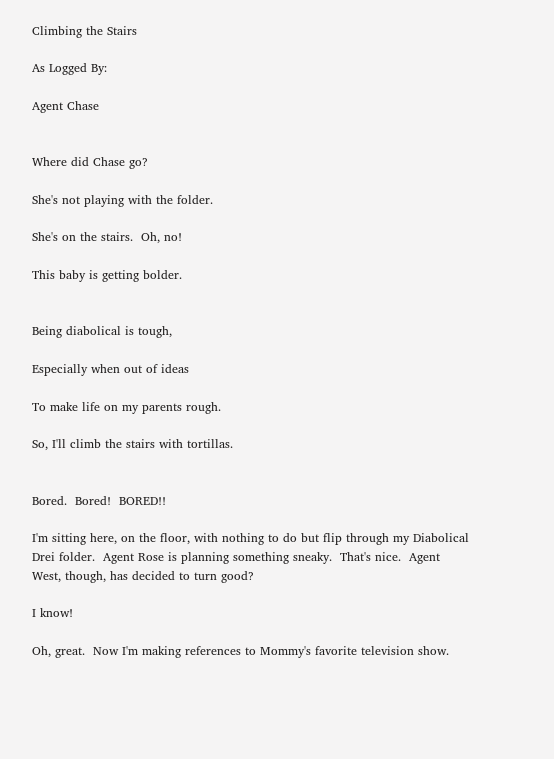Climbing the Stairs

As Logged By:

Agent Chase


Where did Chase go?

She's not playing with the folder.

She's on the stairs.  Oh, no!

This baby is getting bolder.


Being diabolical is tough,

Especially when out of ideas

To make life on my parents rough.

So, I'll climb the stairs with tortillas.


Bored.  Bored!  BORED!!

I'm sitting here, on the floor, with nothing to do but flip through my Diabolical Drei folder.  Agent Rose is planning something sneaky.  That's nice.  Agent West, though, has decided to turn good?

I know!

Oh, great.  Now I'm making references to Mommy's favorite television show.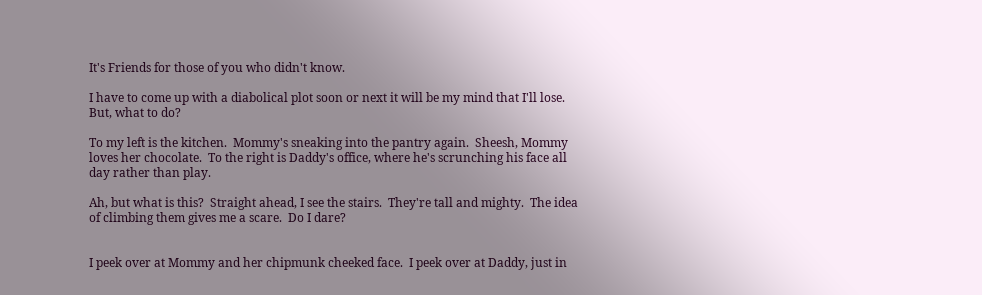It's Friends for those of you who didn't know.

I have to come up with a diabolical plot soon or next it will be my mind that I'll lose.  But, what to do?

To my left is the kitchen.  Mommy's sneaking into the pantry again.  Sheesh, Mommy loves her chocolate.  To the right is Daddy's office, where he's scrunching his face all day rather than play.

Ah, but what is this?  Straight ahead, I see the stairs.  They're tall and mighty.  The idea of climbing them gives me a scare.  Do I dare?


I peek over at Mommy and her chipmunk cheeked face.  I peek over at Daddy, just in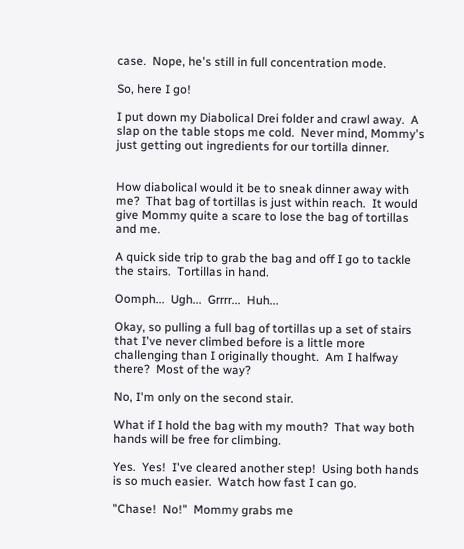case.  Nope, he's still in full concentration mode.

So, here I go!

I put down my Diabolical Drei folder and crawl away.  A slap on the table stops me cold.  Never mind, Mommy's just getting out ingredients for our tortilla dinner.


How diabolical would it be to sneak dinner away with me?  That bag of tortillas is just within reach.  It would give Mommy quite a scare to lose the bag of tortillas and me.

A quick side trip to grab the bag and off I go to tackle the stairs.  Tortillas in hand.

Oomph...  Ugh...  Grrrr...  Huh...

Okay, so pulling a full bag of tortillas up a set of stairs that I've never climbed before is a little more challenging than I originally thought.  Am I halfway there?  Most of the way?

No, I'm only on the second stair.

What if I hold the bag with my mouth?  That way both hands will be free for climbing.

Yes.  Yes!  I've cleared another step!  Using both hands is so much easier.  Watch how fast I can go.

"Chase!  No!"  Mommy grabs me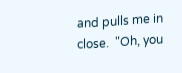and pulls me in close.  "Oh, you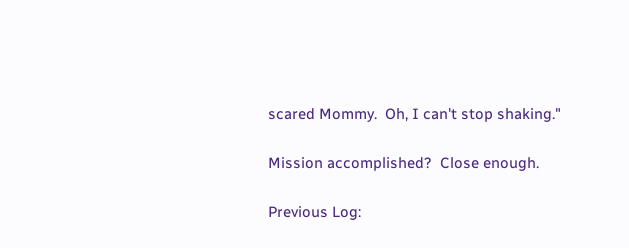scared Mommy.  Oh, I can't stop shaking."

Mission accomplished?  Close enough.

Previous Log: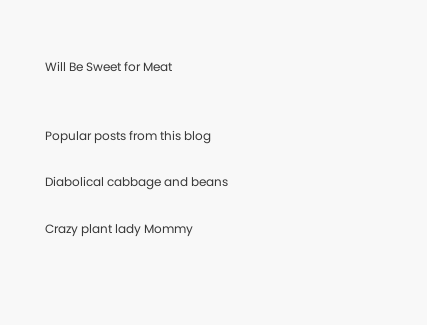Will Be Sweet for Meat


Popular posts from this blog

Diabolical cabbage and beans

Crazy plant lady Mommy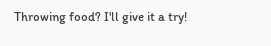Throwing food? I'll give it a try!